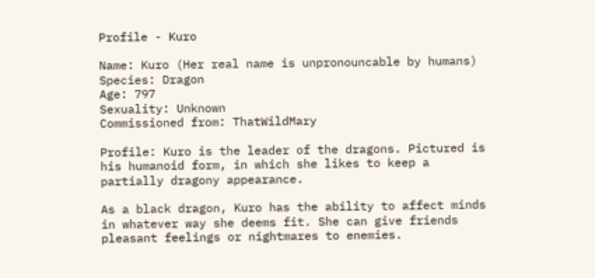Profile - Kuro

Name: Kuro (Her real name is unpronouncable by humans)
Species: Dragon
Age: 797
Sexuality: Unknown
Commissioned from: ThatWildMary

Profile: Kuro is the leader of the dragons. Pictured is his humanoid form, in which she likes to keep a partially dragony appearance.

As a black dragon, Kuro has the ability to affect minds in whatever way she deems fit. She can give friends pleasant feelings or nightmares to enemies.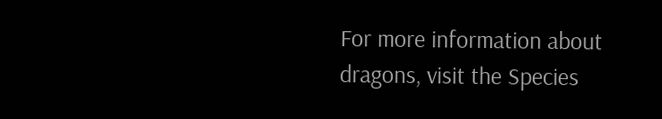For more information about dragons, visit the Species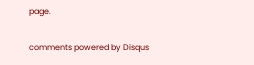page.

comments powered by Disqus